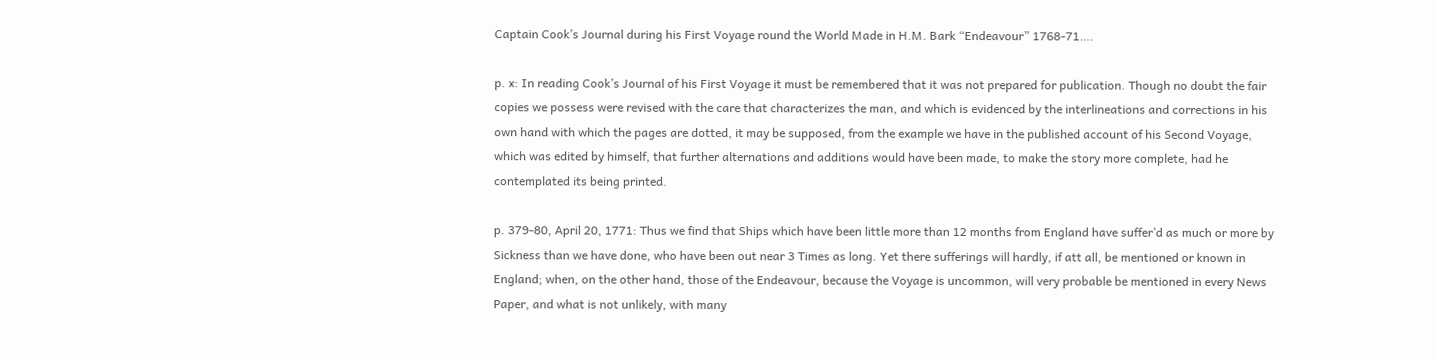Captain Cook’s Journal during his First Voyage round the World Made in H.M. Bark “Endeavour” 1768-71….

p. x: In reading Cook’s Journal of his First Voyage it must be remembered that it was not prepared for publication. Though no doubt the fair copies we possess were revised with the care that characterizes the man, and which is evidenced by the interlineations and corrections in his own hand with which the pages are dotted, it may be supposed, from the example we have in the published account of his Second Voyage, which was edited by himself, that further alternations and additions would have been made, to make the story more complete, had he contemplated its being printed.

p. 379-80, April 20, 1771: Thus we find that Ships which have been little more than 12 months from England have suffer’d as much or more by Sickness than we have done, who have been out near 3 Times as long. Yet there sufferings will hardly, if att all, be mentioned or known in England; when, on the other hand, those of the Endeavour, because the Voyage is uncommon, will very probable be mentioned in every News Paper, and what is not unlikely, with many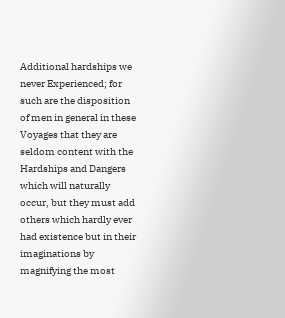Additional hardships we never Experienced; for such are the disposition of men in general in these Voyages that they are seldom content with the Hardships and Dangers which will naturally occur, but they must add others which hardly ever had existence but in their imaginations by magnifying the most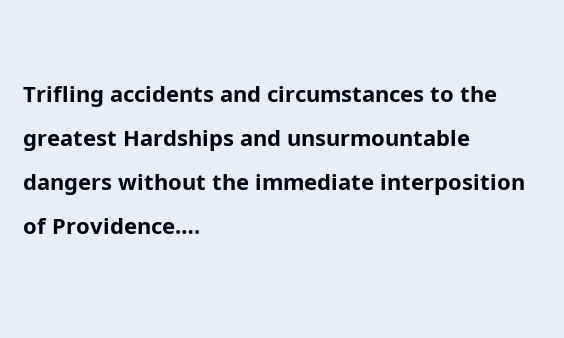Trifling accidents and circumstances to the greatest Hardships and unsurmountable dangers without the immediate interposition of Providence….